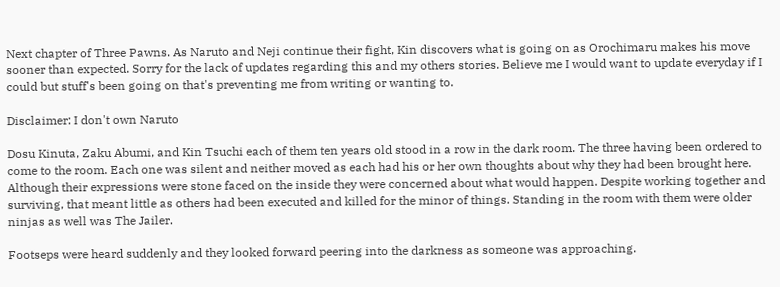Next chapter of Three Pawns. As Naruto and Neji continue their fight, Kin discovers what is going on as Orochimaru makes his move sooner than expected. Sorry for the lack of updates regarding this and my others stories. Believe me I would want to update everyday if I could but stuff's been going on that's preventing me from writing or wanting to.

Disclaimer: I don't own Naruto

Dosu Kinuta, Zaku Abumi, and Kin Tsuchi each of them ten years old stood in a row in the dark room. The three having been ordered to come to the room. Each one was silent and neither moved as each had his or her own thoughts about why they had been brought here. Although their expressions were stone faced on the inside they were concerned about what would happen. Despite working together and surviving, that meant little as others had been executed and killed for the minor of things. Standing in the room with them were older ninjas as well was The Jailer.

Footseps were heard suddenly and they looked forward peering into the darkness as someone was approaching.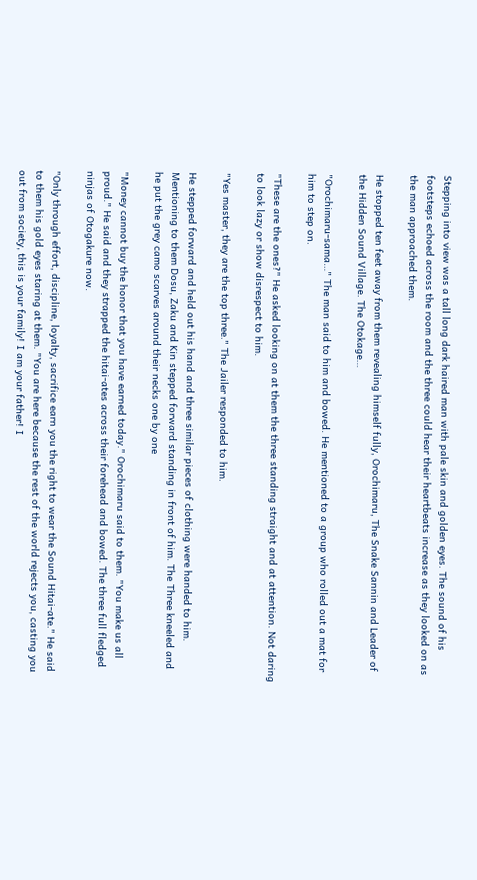Stepping into view was a tall long dark haired man with pale skin and golden eyes. The sound of his footsteps echoed across the room and the three could hear their heartbeats increase as they looked on as the man approached them.

He stopped ten feet away from them revealing himself fully, Orochimaru, The Snake Sannin and Leader of the Hidden Sound Village. The Otokage…

"Orochimaru-sama…" The man said to him and bowed. He mentioned to a group who rolled out a mat for him to step on.

"These are the ones?" He asked looking on at them the three standing straight and at attention. Not daring to look lazy or show disrespect to him.

"Yes master, they are the top three." The Jailer responded to him.

He stepped forward and held out his hand and three similar pieces of clothing were handed to him. Mentioning to them Dosu, Zaku and Kin stepped forward standing in front of him. The Three kneeled and he put the grey camo scarves around their necks one by one

"Money cannot buy the honor that you have earned today." Orochimaru said to them. "You make us all proud." He said and they strapped the hitai-ates across their forehead and bowed. The three full fledged ninjas of Otogakure now.

"Only through effort, discipline, loyalty, sacrifice earn you the right to wear the Sound Hitai-ate." He said to them his gold eyes staring at them. "You are here because the rest of the world rejects you, casting you out from society, this is your family! I am your father! I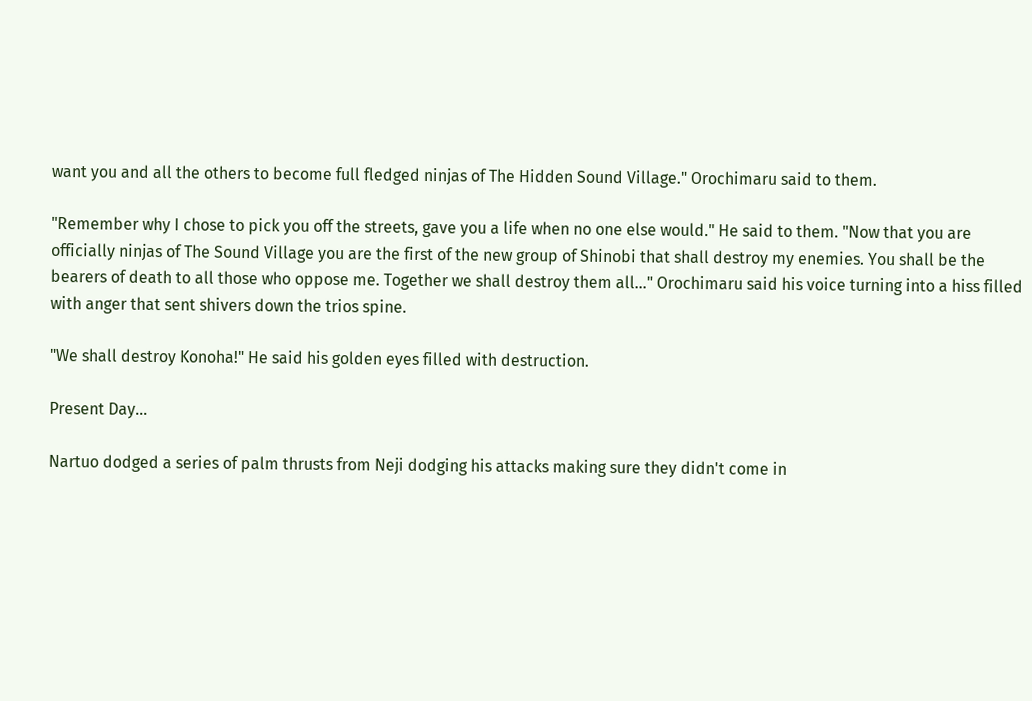want you and all the others to become full fledged ninjas of The Hidden Sound Village." Orochimaru said to them.

"Remember why I chose to pick you off the streets, gave you a life when no one else would." He said to them. "Now that you are officially ninjas of The Sound Village you are the first of the new group of Shinobi that shall destroy my enemies. You shall be the bearers of death to all those who oppose me. Together we shall destroy them all…" Orochimaru said his voice turning into a hiss filled with anger that sent shivers down the trios spine.

"We shall destroy Konoha!" He said his golden eyes filled with destruction.

Present Day…

Nartuo dodged a series of palm thrusts from Neji dodging his attacks making sure they didn't come in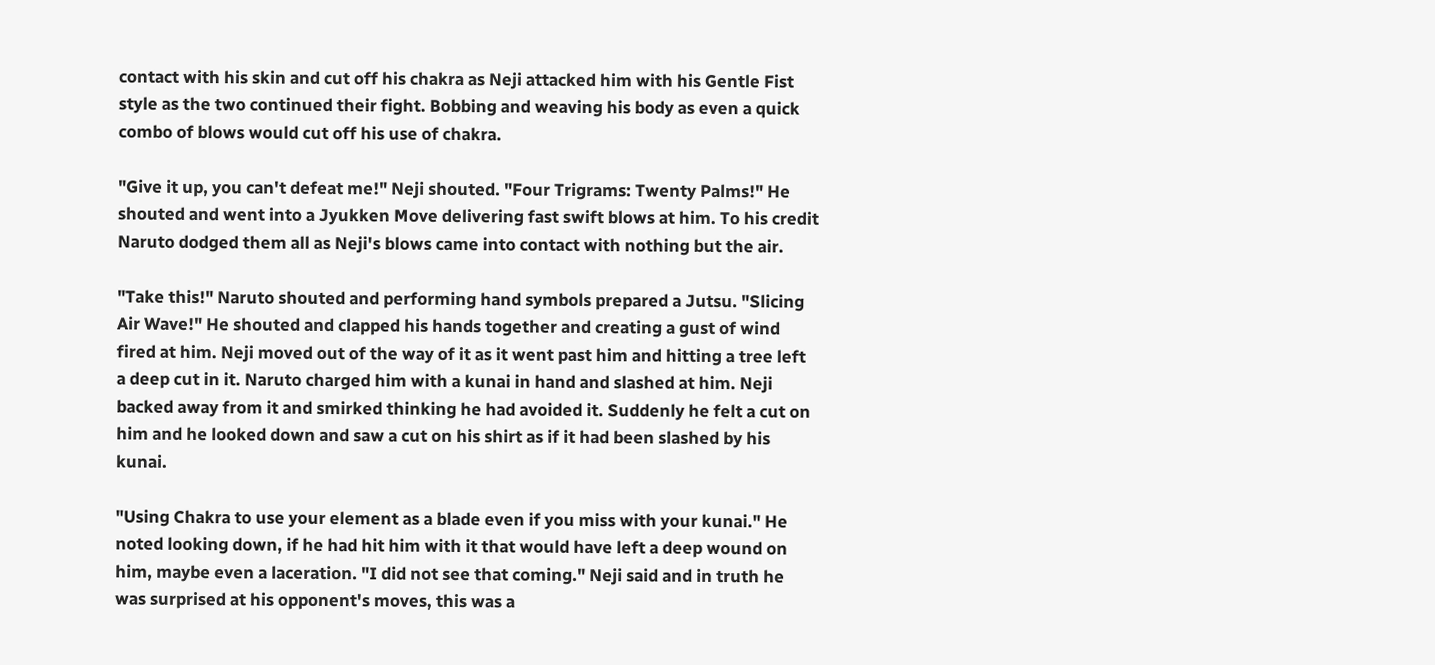contact with his skin and cut off his chakra as Neji attacked him with his Gentle Fist style as the two continued their fight. Bobbing and weaving his body as even a quick combo of blows would cut off his use of chakra.

"Give it up, you can't defeat me!" Neji shouted. "Four Trigrams: Twenty Palms!" He shouted and went into a Jyukken Move delivering fast swift blows at him. To his credit Naruto dodged them all as Neji's blows came into contact with nothing but the air.

"Take this!" Naruto shouted and performing hand symbols prepared a Jutsu. "Slicing Air Wave!" He shouted and clapped his hands together and creating a gust of wind fired at him. Neji moved out of the way of it as it went past him and hitting a tree left a deep cut in it. Naruto charged him with a kunai in hand and slashed at him. Neji backed away from it and smirked thinking he had avoided it. Suddenly he felt a cut on him and he looked down and saw a cut on his shirt as if it had been slashed by his kunai.

"Using Chakra to use your element as a blade even if you miss with your kunai." He noted looking down, if he had hit him with it that would have left a deep wound on him, maybe even a laceration. "I did not see that coming." Neji said and in truth he was surprised at his opponent's moves, this was a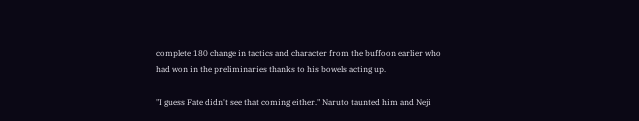complete 180 change in tactics and character from the buffoon earlier who had won in the preliminaries thanks to his bowels acting up.

"I guess Fate didn't see that coming either." Naruto taunted him and Neji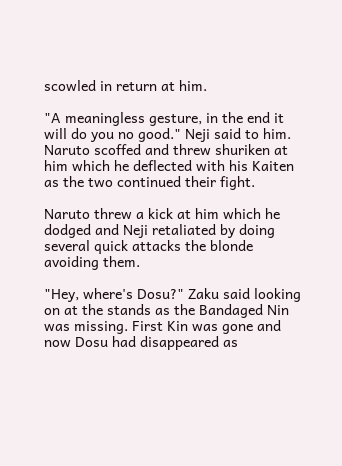scowled in return at him.

"A meaningless gesture, in the end it will do you no good." Neji said to him. Naruto scoffed and threw shuriken at him which he deflected with his Kaiten as the two continued their fight.

Naruto threw a kick at him which he dodged and Neji retaliated by doing several quick attacks the blonde avoiding them.

"Hey, where's Dosu?" Zaku said looking on at the stands as the Bandaged Nin was missing. First Kin was gone and now Dosu had disappeared as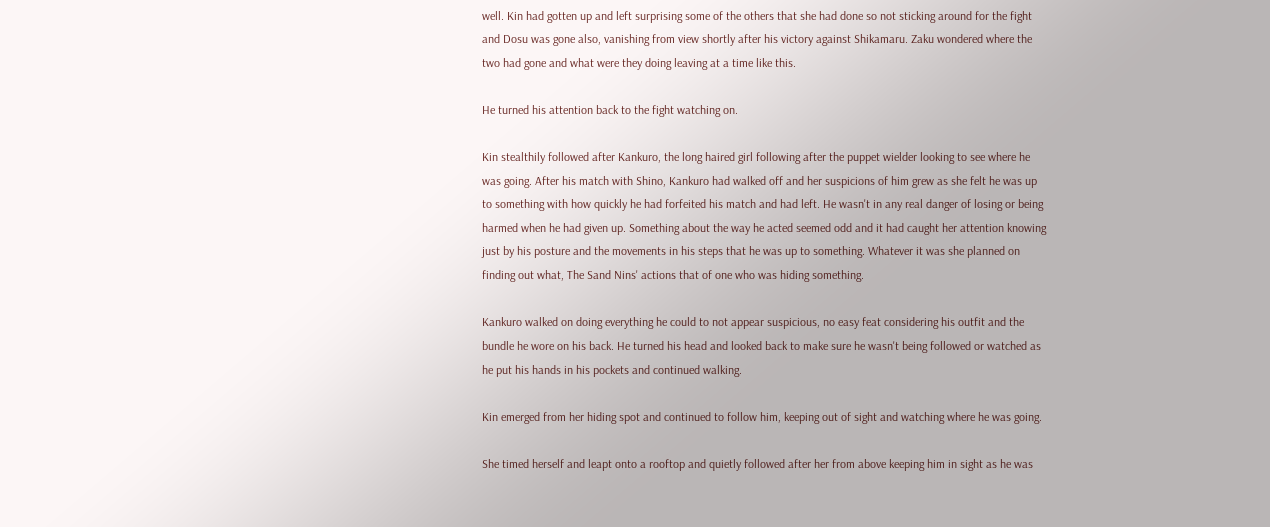well. Kin had gotten up and left surprising some of the others that she had done so not sticking around for the fight and Dosu was gone also, vanishing from view shortly after his victory against Shikamaru. Zaku wondered where the two had gone and what were they doing leaving at a time like this.

He turned his attention back to the fight watching on.

Kin stealthily followed after Kankuro, the long haired girl following after the puppet wielder looking to see where he was going. After his match with Shino, Kankuro had walked off and her suspicions of him grew as she felt he was up to something with how quickly he had forfeited his match and had left. He wasn't in any real danger of losing or being harmed when he had given up. Something about the way he acted seemed odd and it had caught her attention knowing just by his posture and the movements in his steps that he was up to something. Whatever it was she planned on finding out what, The Sand Nins' actions that of one who was hiding something.

Kankuro walked on doing everything he could to not appear suspicious, no easy feat considering his outfit and the bundle he wore on his back. He turned his head and looked back to make sure he wasn't being followed or watched as he put his hands in his pockets and continued walking.

Kin emerged from her hiding spot and continued to follow him, keeping out of sight and watching where he was going.

She timed herself and leapt onto a rooftop and quietly followed after her from above keeping him in sight as he was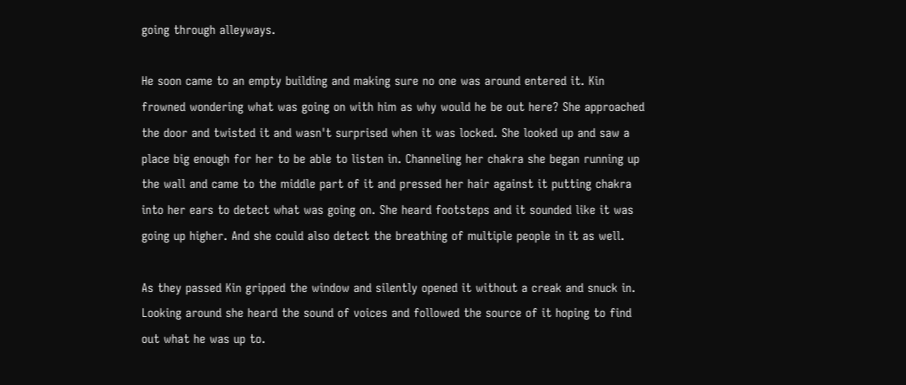going through alleyways.

He soon came to an empty building and making sure no one was around entered it. Kin frowned wondering what was going on with him as why would he be out here? She approached the door and twisted it and wasn't surprised when it was locked. She looked up and saw a place big enough for her to be able to listen in. Channeling her chakra she began running up the wall and came to the middle part of it and pressed her hair against it putting chakra into her ears to detect what was going on. She heard footsteps and it sounded like it was going up higher. And she could also detect the breathing of multiple people in it as well.

As they passed Kin gripped the window and silently opened it without a creak and snuck in. Looking around she heard the sound of voices and followed the source of it hoping to find out what he was up to.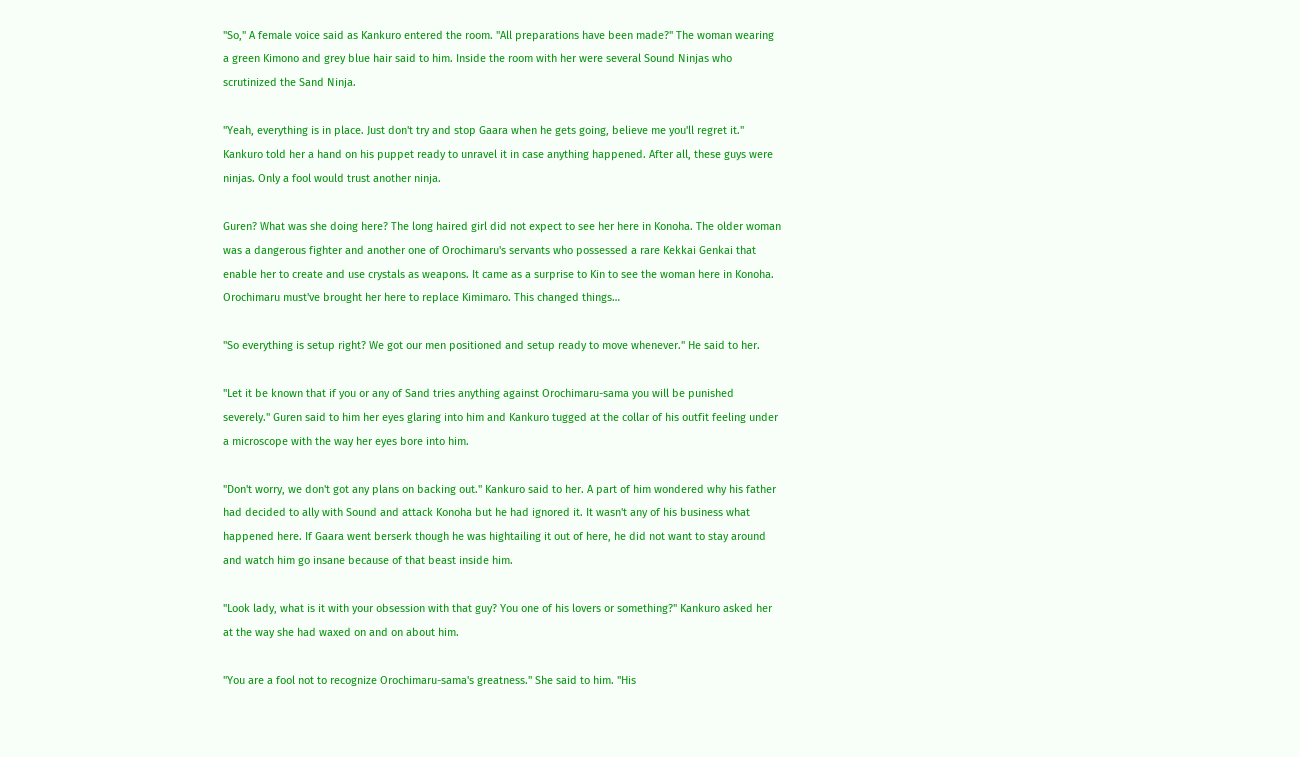"So," A female voice said as Kankuro entered the room. "All preparations have been made?" The woman wearing a green Kimono and grey blue hair said to him. Inside the room with her were several Sound Ninjas who scrutinized the Sand Ninja.

"Yeah, everything is in place. Just don't try and stop Gaara when he gets going, believe me you'll regret it." Kankuro told her a hand on his puppet ready to unravel it in case anything happened. After all, these guys were ninjas. Only a fool would trust another ninja.

Guren? What was she doing here? The long haired girl did not expect to see her here in Konoha. The older woman was a dangerous fighter and another one of Orochimaru's servants who possessed a rare Kekkai Genkai that enable her to create and use crystals as weapons. It came as a surprise to Kin to see the woman here in Konoha. Orochimaru must've brought her here to replace Kimimaro. This changed things…

"So everything is setup right? We got our men positioned and setup ready to move whenever." He said to her.

"Let it be known that if you or any of Sand tries anything against Orochimaru-sama you will be punished severely." Guren said to him her eyes glaring into him and Kankuro tugged at the collar of his outfit feeling under a microscope with the way her eyes bore into him.

"Don't worry, we don't got any plans on backing out." Kankuro said to her. A part of him wondered why his father had decided to ally with Sound and attack Konoha but he had ignored it. It wasn't any of his business what happened here. If Gaara went berserk though he was hightailing it out of here, he did not want to stay around and watch him go insane because of that beast inside him.

"Look lady, what is it with your obsession with that guy? You one of his lovers or something?" Kankuro asked her at the way she had waxed on and on about him.

"You are a fool not to recognize Orochimaru-sama's greatness." She said to him. "His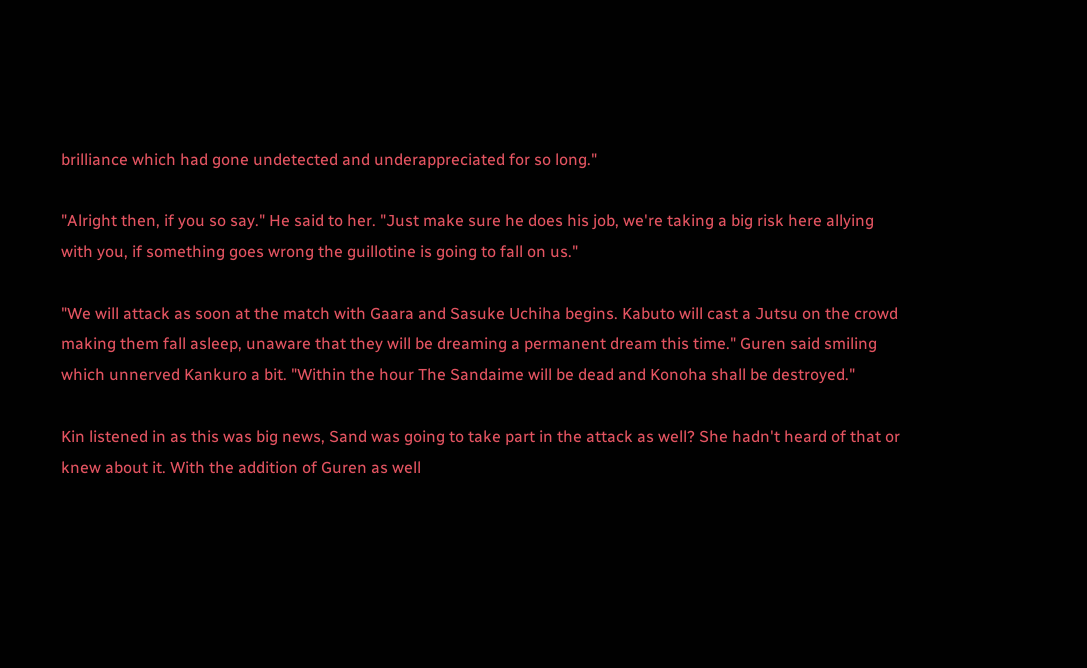brilliance which had gone undetected and underappreciated for so long."

"Alright then, if you so say." He said to her. "Just make sure he does his job, we're taking a big risk here allying with you, if something goes wrong the guillotine is going to fall on us."

"We will attack as soon at the match with Gaara and Sasuke Uchiha begins. Kabuto will cast a Jutsu on the crowd making them fall asleep, unaware that they will be dreaming a permanent dream this time." Guren said smiling which unnerved Kankuro a bit. "Within the hour The Sandaime will be dead and Konoha shall be destroyed."

Kin listened in as this was big news, Sand was going to take part in the attack as well? She hadn't heard of that or knew about it. With the addition of Guren as well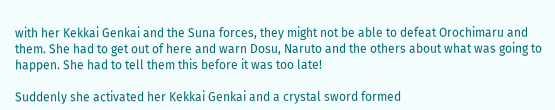with her Kekkai Genkai and the Suna forces, they might not be able to defeat Orochimaru and them. She had to get out of here and warn Dosu, Naruto and the others about what was going to happen. She had to tell them this before it was too late!

Suddenly she activated her Kekkai Genkai and a crystal sword formed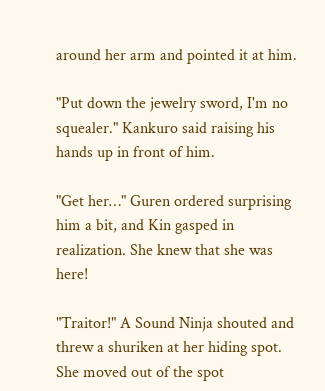around her arm and pointed it at him.

"Put down the jewelry sword, I'm no squealer." Kankuro said raising his hands up in front of him.

"Get her…" Guren ordered surprising him a bit, and Kin gasped in realization. She knew that she was here!

"Traitor!" A Sound Ninja shouted and threw a shuriken at her hiding spot. She moved out of the spot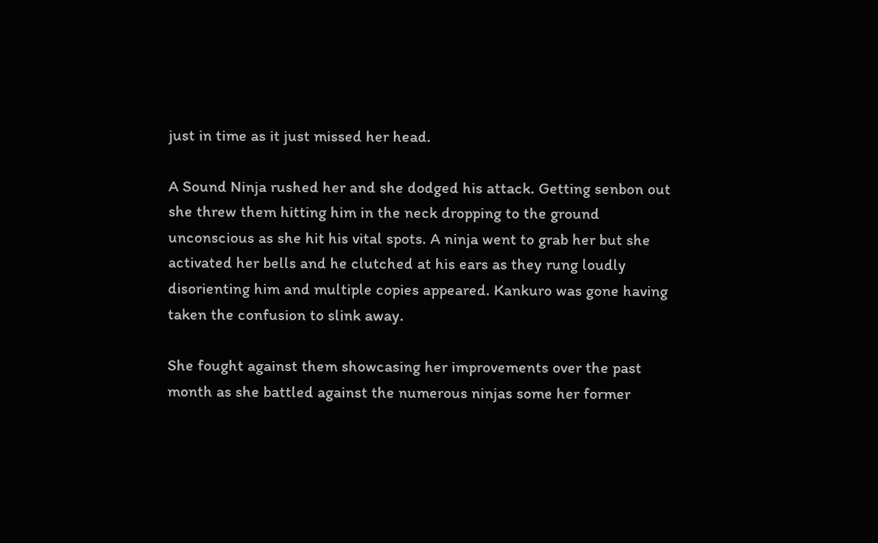just in time as it just missed her head.

A Sound Ninja rushed her and she dodged his attack. Getting senbon out she threw them hitting him in the neck dropping to the ground unconscious as she hit his vital spots. A ninja went to grab her but she activated her bells and he clutched at his ears as they rung loudly disorienting him and multiple copies appeared. Kankuro was gone having taken the confusion to slink away.

She fought against them showcasing her improvements over the past month as she battled against the numerous ninjas some her former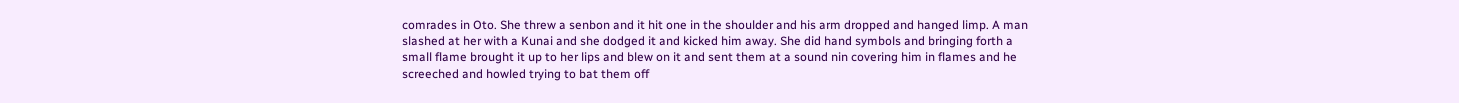comrades in Oto. She threw a senbon and it hit one in the shoulder and his arm dropped and hanged limp. A man slashed at her with a Kunai and she dodged it and kicked him away. She did hand symbols and bringing forth a small flame brought it up to her lips and blew on it and sent them at a sound nin covering him in flames and he screeched and howled trying to bat them off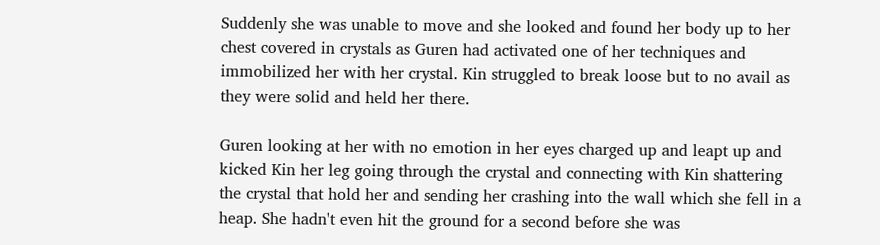Suddenly she was unable to move and she looked and found her body up to her chest covered in crystals as Guren had activated one of her techniques and immobilized her with her crystal. Kin struggled to break loose but to no avail as they were solid and held her there.

Guren looking at her with no emotion in her eyes charged up and leapt up and kicked Kin her leg going through the crystal and connecting with Kin shattering the crystal that hold her and sending her crashing into the wall which she fell in a heap. She hadn't even hit the ground for a second before she was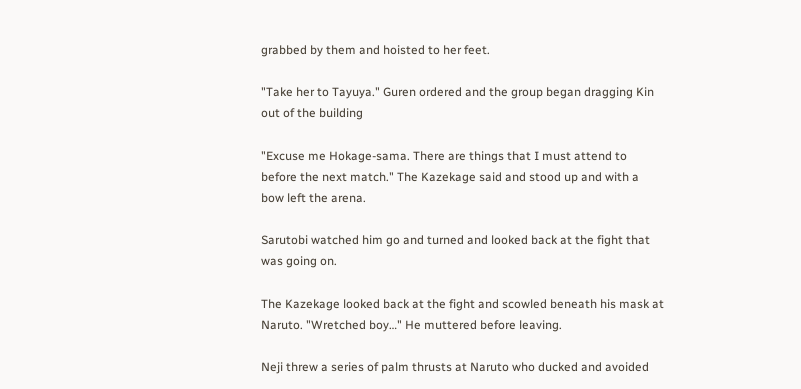grabbed by them and hoisted to her feet.

"Take her to Tayuya." Guren ordered and the group began dragging Kin out of the building

"Excuse me Hokage-sama. There are things that I must attend to before the next match." The Kazekage said and stood up and with a bow left the arena.

Sarutobi watched him go and turned and looked back at the fight that was going on.

The Kazekage looked back at the fight and scowled beneath his mask at Naruto. "Wretched boy…" He muttered before leaving.

Neji threw a series of palm thrusts at Naruto who ducked and avoided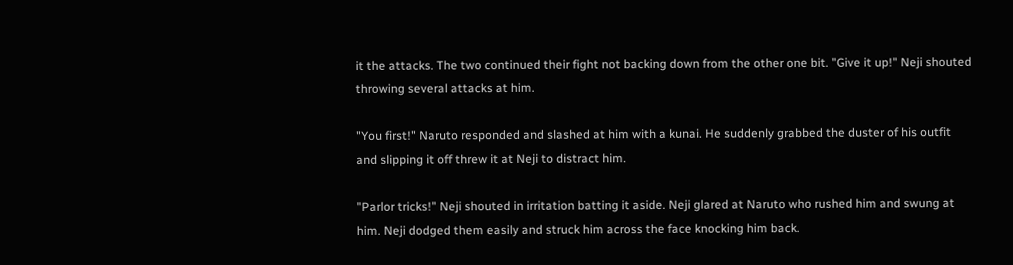it the attacks. The two continued their fight not backing down from the other one bit. "Give it up!" Neji shouted throwing several attacks at him.

"You first!" Naruto responded and slashed at him with a kunai. He suddenly grabbed the duster of his outfit and slipping it off threw it at Neji to distract him.

"Parlor tricks!" Neji shouted in irritation batting it aside. Neji glared at Naruto who rushed him and swung at him. Neji dodged them easily and struck him across the face knocking him back.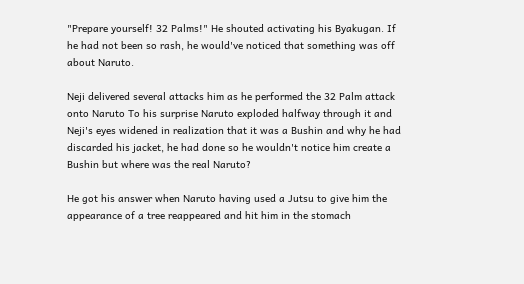"Prepare yourself! 32 Palms!" He shouted activating his Byakugan. If he had not been so rash, he would've noticed that something was off about Naruto.

Neji delivered several attacks him as he performed the 32 Palm attack onto Naruto To his surprise Naruto exploded halfway through it and Neji's eyes widened in realization that it was a Bushin and why he had discarded his jacket, he had done so he wouldn't notice him create a Bushin but where was the real Naruto?

He got his answer when Naruto having used a Jutsu to give him the appearance of a tree reappeared and hit him in the stomach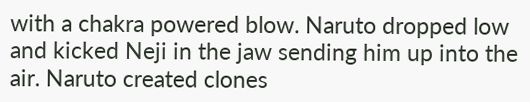with a chakra powered blow. Naruto dropped low and kicked Neji in the jaw sending him up into the air. Naruto created clones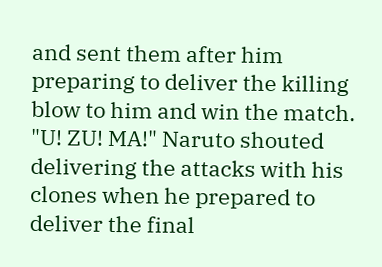and sent them after him preparing to deliver the killing blow to him and win the match. "U! ZU! MA!" Naruto shouted delivering the attacks with his clones when he prepared to deliver the final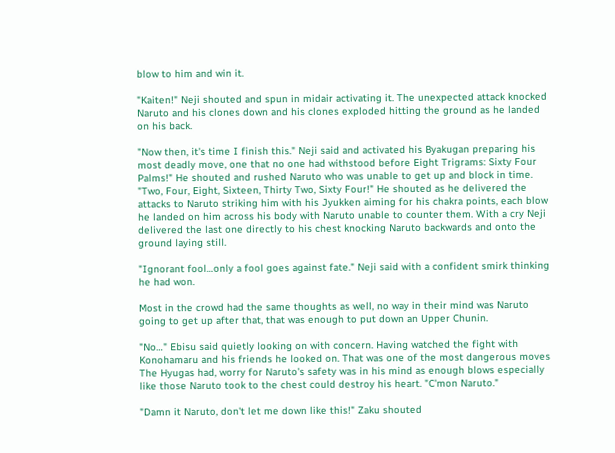blow to him and win it.

"Kaiten!" Neji shouted and spun in midair activating it. The unexpected attack knocked Naruto and his clones down and his clones exploded hitting the ground as he landed on his back.

"Now then, it's time I finish this." Neji said and activated his Byakugan preparing his most deadly move, one that no one had withstood before Eight Trigrams: Sixty Four Palms!" He shouted and rushed Naruto who was unable to get up and block in time. "Two, Four, Eight, Sixteen, Thirty Two, Sixty Four!" He shouted as he delivered the attacks to Naruto striking him with his Jyukken aiming for his chakra points, each blow he landed on him across his body with Naruto unable to counter them. With a cry Neji delivered the last one directly to his chest knocking Naruto backwards and onto the ground laying still.

"Ignorant fool…only a fool goes against fate." Neji said with a confident smirk thinking he had won.

Most in the crowd had the same thoughts as well, no way in their mind was Naruto going to get up after that, that was enough to put down an Upper Chunin.

"No…" Ebisu said quietly looking on with concern. Having watched the fight with Konohamaru and his friends he looked on. That was one of the most dangerous moves The Hyugas had, worry for Naruto's safety was in his mind as enough blows especially like those Naruto took to the chest could destroy his heart. "C'mon Naruto."

"Damn it Naruto, don't let me down like this!" Zaku shouted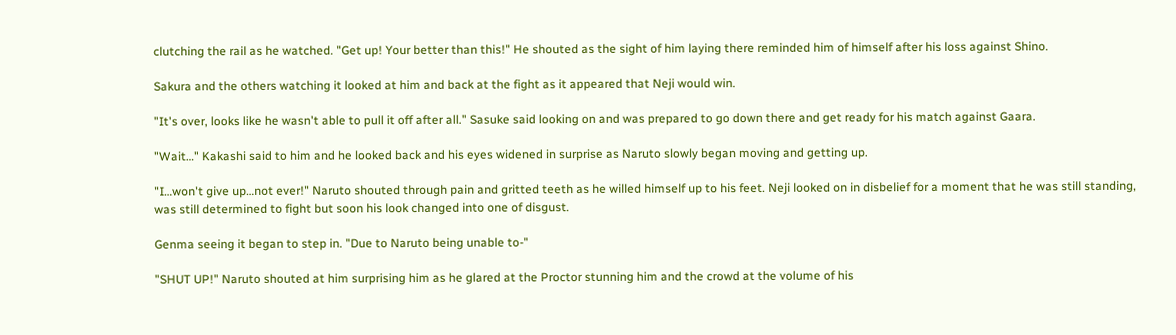clutching the rail as he watched. "Get up! Your better than this!" He shouted as the sight of him laying there reminded him of himself after his loss against Shino.

Sakura and the others watching it looked at him and back at the fight as it appeared that Neji would win.

"It's over, looks like he wasn't able to pull it off after all." Sasuke said looking on and was prepared to go down there and get ready for his match against Gaara.

"Wait…" Kakashi said to him and he looked back and his eyes widened in surprise as Naruto slowly began moving and getting up.

"I…won't give up…not ever!" Naruto shouted through pain and gritted teeth as he willed himself up to his feet. Neji looked on in disbelief for a moment that he was still standing, was still determined to fight but soon his look changed into one of disgust.

Genma seeing it began to step in. "Due to Naruto being unable to-"

"SHUT UP!" Naruto shouted at him surprising him as he glared at the Proctor stunning him and the crowd at the volume of his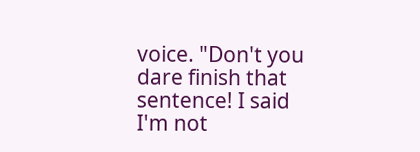voice. "Don't you dare finish that sentence! I said I'm not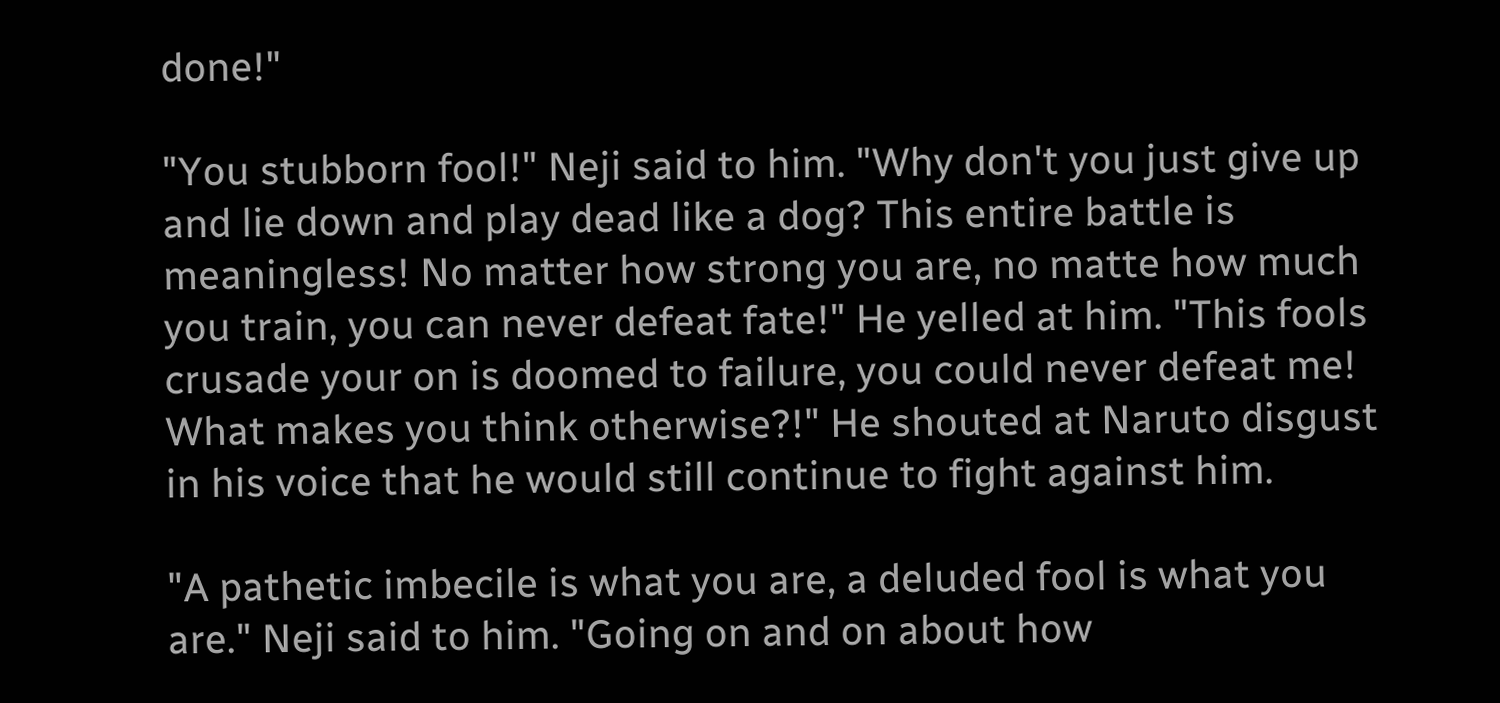done!"

"You stubborn fool!" Neji said to him. "Why don't you just give up and lie down and play dead like a dog? This entire battle is meaningless! No matter how strong you are, no matte how much you train, you can never defeat fate!" He yelled at him. "This fools crusade your on is doomed to failure, you could never defeat me! What makes you think otherwise?!" He shouted at Naruto disgust in his voice that he would still continue to fight against him.

"A pathetic imbecile is what you are, a deluded fool is what you are." Neji said to him. "Going on and on about how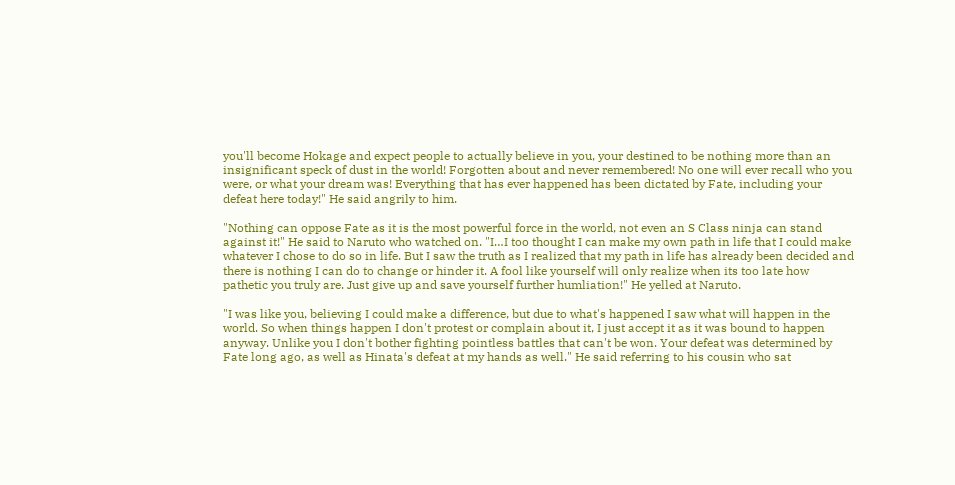you'll become Hokage and expect people to actually believe in you, your destined to be nothing more than an insignificant speck of dust in the world! Forgotten about and never remembered! No one will ever recall who you were, or what your dream was! Everything that has ever happened has been dictated by Fate, including your defeat here today!" He said angrily to him.

"Nothing can oppose Fate as it is the most powerful force in the world, not even an S Class ninja can stand against it!" He said to Naruto who watched on. "I…I too thought I can make my own path in life that I could make whatever I chose to do so in life. But I saw the truth as I realized that my path in life has already been decided and there is nothing I can do to change or hinder it. A fool like yourself will only realize when its too late how pathetic you truly are. Just give up and save yourself further humliation!" He yelled at Naruto.

"I was like you, believing I could make a difference, but due to what's happened I saw what will happen in the world. So when things happen I don't protest or complain about it, I just accept it as it was bound to happen anyway. Unlike you I don't bother fighting pointless battles that can't be won. Your defeat was determined by Fate long ago, as well as Hinata's defeat at my hands as well." He said referring to his cousin who sat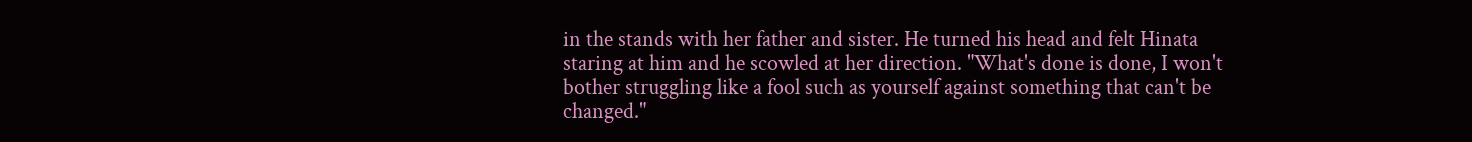in the stands with her father and sister. He turned his head and felt Hinata staring at him and he scowled at her direction. "What's done is done, I won't bother struggling like a fool such as yourself against something that can't be changed."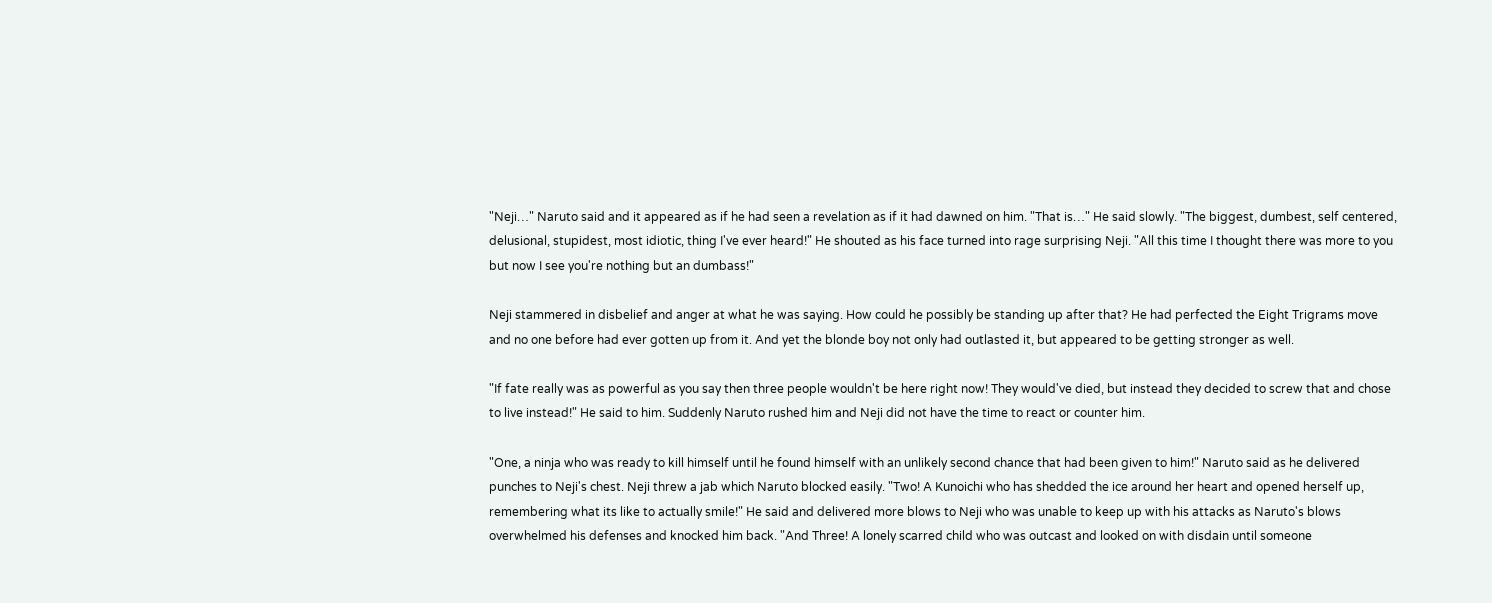"Neji…" Naruto said and it appeared as if he had seen a revelation as if it had dawned on him. "That is…" He said slowly. "The biggest, dumbest, self centered, delusional, stupidest, most idiotic, thing I've ever heard!" He shouted as his face turned into rage surprising Neji. "All this time I thought there was more to you but now I see you're nothing but an dumbass!"

Neji stammered in disbelief and anger at what he was saying. How could he possibly be standing up after that? He had perfected the Eight Trigrams move and no one before had ever gotten up from it. And yet the blonde boy not only had outlasted it, but appeared to be getting stronger as well.

"If fate really was as powerful as you say then three people wouldn't be here right now! They would've died, but instead they decided to screw that and chose to live instead!" He said to him. Suddenly Naruto rushed him and Neji did not have the time to react or counter him.

"One, a ninja who was ready to kill himself until he found himself with an unlikely second chance that had been given to him!" Naruto said as he delivered punches to Neji's chest. Neji threw a jab which Naruto blocked easily. "Two! A Kunoichi who has shedded the ice around her heart and opened herself up, remembering what its like to actually smile!" He said and delivered more blows to Neji who was unable to keep up with his attacks as Naruto's blows overwhelmed his defenses and knocked him back. "And Three! A lonely scarred child who was outcast and looked on with disdain until someone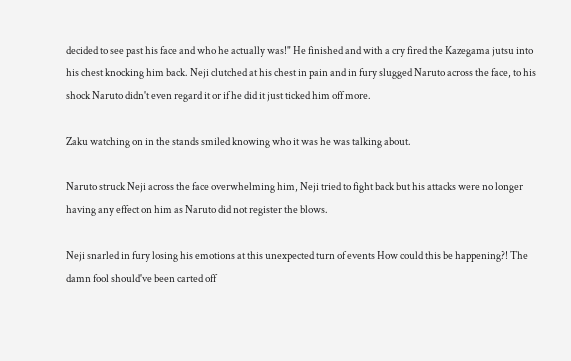decided to see past his face and who he actually was!" He finished and with a cry fired the Kazegama jutsu into his chest knocking him back. Neji clutched at his chest in pain and in fury slugged Naruto across the face, to his shock Naruto didn't even regard it or if he did it just ticked him off more.

Zaku watching on in the stands smiled knowing who it was he was talking about.

Naruto struck Neji across the face overwhelming him, Neji tried to fight back but his attacks were no longer having any effect on him as Naruto did not register the blows.

Neji snarled in fury losing his emotions at this unexpected turn of events How could this be happening?! The damn fool should've been carted off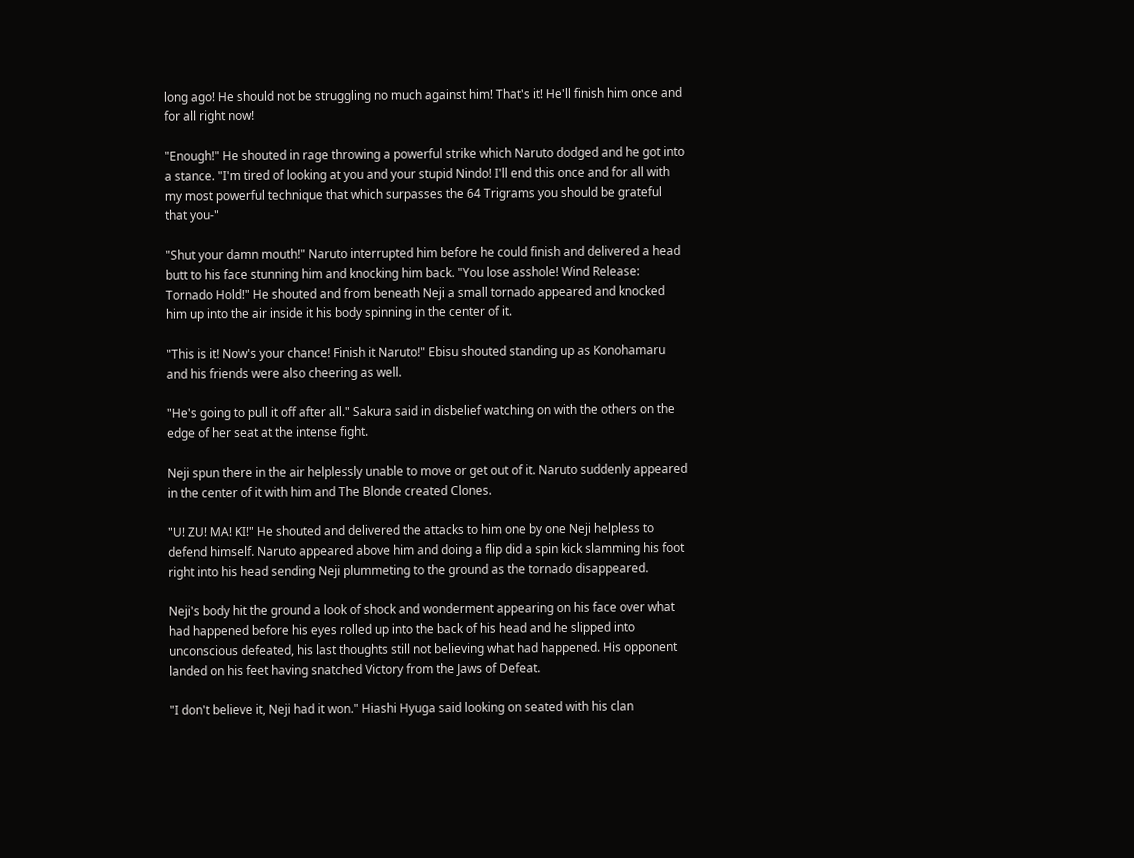long ago! He should not be struggling no much against him! That's it! He'll finish him once and for all right now!

"Enough!" He shouted in rage throwing a powerful strike which Naruto dodged and he got into a stance. "I'm tired of looking at you and your stupid Nindo! I'll end this once and for all with my most powerful technique that which surpasses the 64 Trigrams you should be grateful that you-"

"Shut your damn mouth!" Naruto interrupted him before he could finish and delivered a head butt to his face stunning him and knocking him back. "You lose asshole! Wind Release: Tornado Hold!" He shouted and from beneath Neji a small tornado appeared and knocked him up into the air inside it his body spinning in the center of it.

"This is it! Now's your chance! Finish it Naruto!" Ebisu shouted standing up as Konohamaru and his friends were also cheering as well.

"He's going to pull it off after all." Sakura said in disbelief watching on with the others on the edge of her seat at the intense fight.

Neji spun there in the air helplessly unable to move or get out of it. Naruto suddenly appeared in the center of it with him and The Blonde created Clones.

"U! ZU! MA! KI!" He shouted and delivered the attacks to him one by one Neji helpless to defend himself. Naruto appeared above him and doing a flip did a spin kick slamming his foot right into his head sending Neji plummeting to the ground as the tornado disappeared.

Neji's body hit the ground a look of shock and wonderment appearing on his face over what had happened before his eyes rolled up into the back of his head and he slipped into unconscious defeated, his last thoughts still not believing what had happened. His opponent landed on his feet having snatched Victory from the Jaws of Defeat.

"I don't believe it, Neji had it won." Hiashi Hyuga said looking on seated with his clan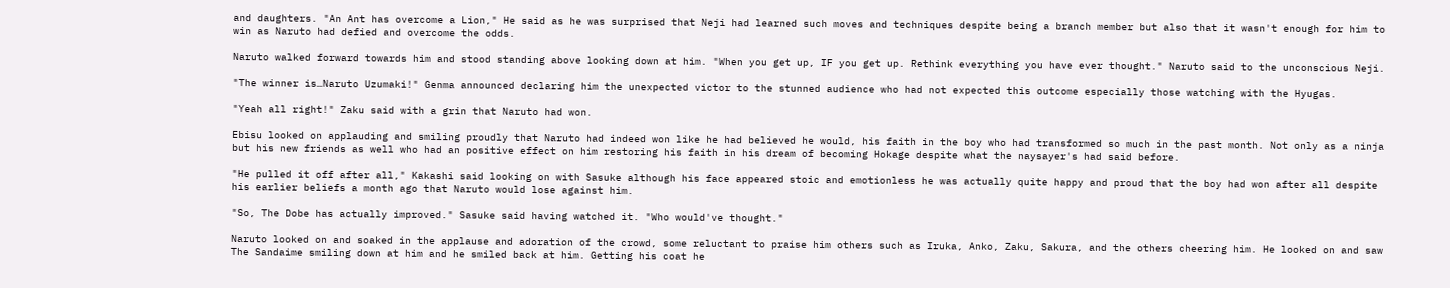and daughters. "An Ant has overcome a Lion," He said as he was surprised that Neji had learned such moves and techniques despite being a branch member but also that it wasn't enough for him to win as Naruto had defied and overcome the odds.

Naruto walked forward towards him and stood standing above looking down at him. "When you get up, IF you get up. Rethink everything you have ever thought." Naruto said to the unconscious Neji.

"The winner is…Naruto Uzumaki!" Genma announced declaring him the unexpected victor to the stunned audience who had not expected this outcome especially those watching with the Hyugas.

"Yeah all right!" Zaku said with a grin that Naruto had won.

Ebisu looked on applauding and smiling proudly that Naruto had indeed won like he had believed he would, his faith in the boy who had transformed so much in the past month. Not only as a ninja but his new friends as well who had an positive effect on him restoring his faith in his dream of becoming Hokage despite what the naysayer's had said before.

"He pulled it off after all," Kakashi said looking on with Sasuke although his face appeared stoic and emotionless he was actually quite happy and proud that the boy had won after all despite his earlier beliefs a month ago that Naruto would lose against him.

"So, The Dobe has actually improved." Sasuke said having watched it. "Who would've thought."

Naruto looked on and soaked in the applause and adoration of the crowd, some reluctant to praise him others such as Iruka, Anko, Zaku, Sakura, and the others cheering him. He looked on and saw The Sandaime smiling down at him and he smiled back at him. Getting his coat he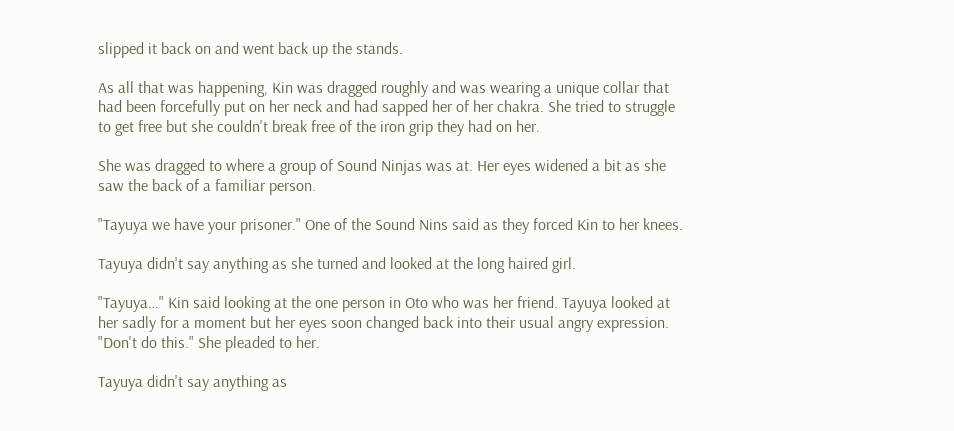slipped it back on and went back up the stands.

As all that was happening, Kin was dragged roughly and was wearing a unique collar that had been forcefully put on her neck and had sapped her of her chakra. She tried to struggle to get free but she couldn't break free of the iron grip they had on her.

She was dragged to where a group of Sound Ninjas was at. Her eyes widened a bit as she saw the back of a familiar person.

"Tayuya we have your prisoner." One of the Sound Nins said as they forced Kin to her knees.

Tayuya didn't say anything as she turned and looked at the long haired girl.

"Tayuya…" Kin said looking at the one person in Oto who was her friend. Tayuya looked at her sadly for a moment but her eyes soon changed back into their usual angry expression. "Don't do this." She pleaded to her.

Tayuya didn't say anything as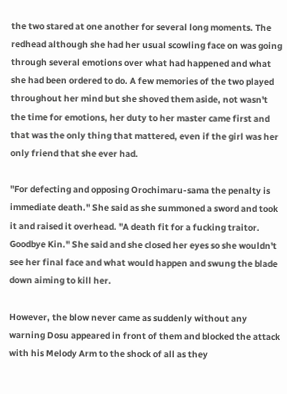the two stared at one another for several long moments. The redhead although she had her usual scowling face on was going through several emotions over what had happened and what she had been ordered to do. A few memories of the two played throughout her mind but she shoved them aside, not wasn't the time for emotions, her duty to her master came first and that was the only thing that mattered, even if the girl was her only friend that she ever had.

"For defecting and opposing Orochimaru-sama the penalty is immediate death." She said as she summoned a sword and took it and raised it overhead. "A death fit for a fucking traitor. Goodbye Kin." She said and she closed her eyes so she wouldn't see her final face and what would happen and swung the blade down aiming to kill her.

However, the blow never came as suddenly without any warning Dosu appeared in front of them and blocked the attack with his Melody Arm to the shock of all as they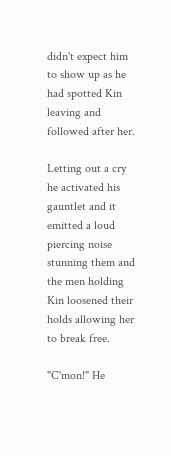didn't expect him to show up as he had spotted Kin leaving and followed after her.

Letting out a cry he activated his gauntlet and it emitted a loud piercing noise stunning them and the men holding Kin loosened their holds allowing her to break free.

"C'mon!" He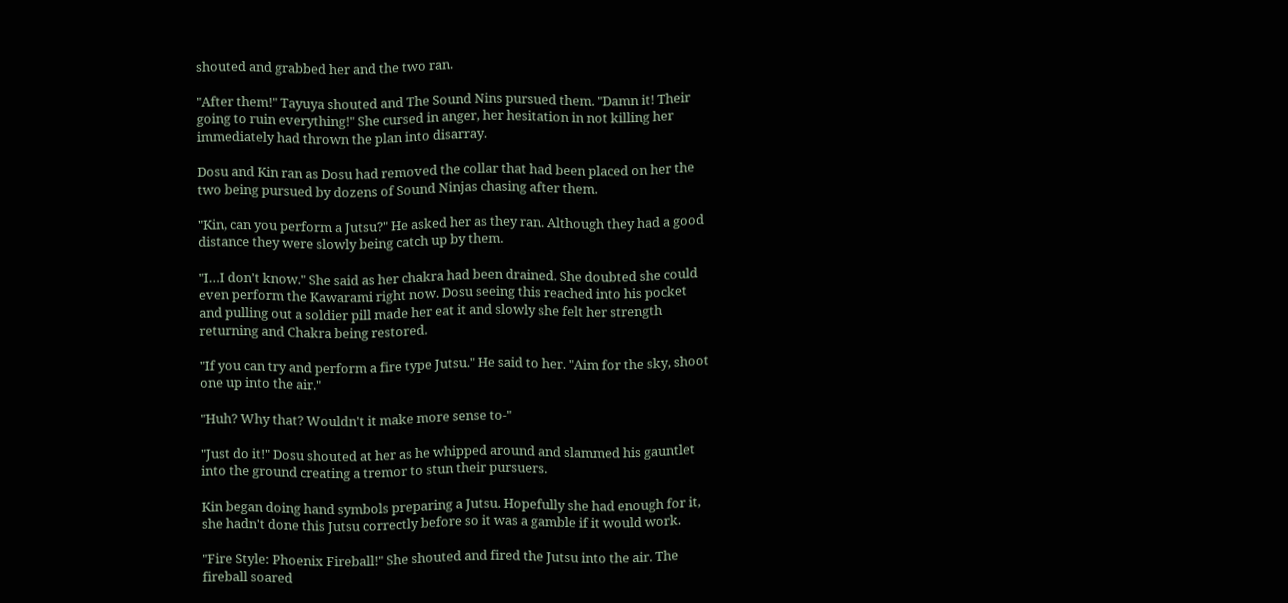shouted and grabbed her and the two ran.

"After them!" Tayuya shouted and The Sound Nins pursued them. "Damn it! Their going to ruin everything!" She cursed in anger, her hesitation in not killing her immediately had thrown the plan into disarray.

Dosu and Kin ran as Dosu had removed the collar that had been placed on her the two being pursued by dozens of Sound Ninjas chasing after them.

"Kin, can you perform a Jutsu?" He asked her as they ran. Although they had a good distance they were slowly being catch up by them.

"I…I don't know." She said as her chakra had been drained. She doubted she could even perform the Kawarami right now. Dosu seeing this reached into his pocket and pulling out a soldier pill made her eat it and slowly she felt her strength returning and Chakra being restored.

"If you can try and perform a fire type Jutsu." He said to her. "Aim for the sky, shoot one up into the air."

"Huh? Why that? Wouldn't it make more sense to-"

"Just do it!" Dosu shouted at her as he whipped around and slammed his gauntlet into the ground creating a tremor to stun their pursuers.

Kin began doing hand symbols preparing a Jutsu. Hopefully she had enough for it, she hadn't done this Jutsu correctly before so it was a gamble if it would work.

"Fire Style: Phoenix Fireball!" She shouted and fired the Jutsu into the air. The fireball soared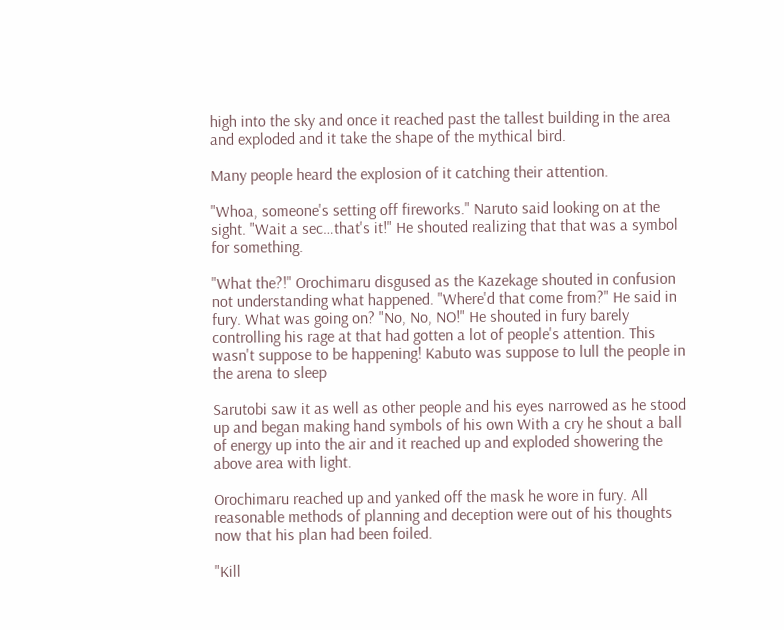high into the sky and once it reached past the tallest building in the area and exploded and it take the shape of the mythical bird.

Many people heard the explosion of it catching their attention.

"Whoa, someone's setting off fireworks." Naruto said looking on at the sight. "Wait a sec…that's it!" He shouted realizing that that was a symbol for something.

"What the?!" Orochimaru disgused as the Kazekage shouted in confusion not understanding what happened. "Where'd that come from?" He said in fury. What was going on? "No, No, NO!" He shouted in fury barely controlling his rage at that had gotten a lot of people's attention. This wasn't suppose to be happening! Kabuto was suppose to lull the people in the arena to sleep

Sarutobi saw it as well as other people and his eyes narrowed as he stood up and began making hand symbols of his own With a cry he shout a ball of energy up into the air and it reached up and exploded showering the above area with light.

Orochimaru reached up and yanked off the mask he wore in fury. All reasonable methods of planning and deception were out of his thoughts now that his plan had been foiled.

"Kill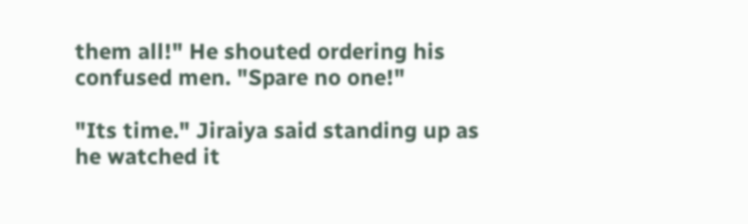them all!" He shouted ordering his confused men. "Spare no one!"

"Its time." Jiraiya said standing up as he watched it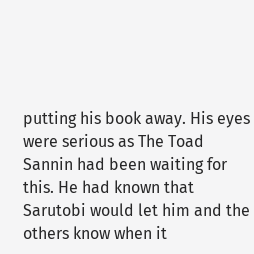putting his book away. His eyes were serious as The Toad Sannin had been waiting for this. He had known that Sarutobi would let him and the others know when it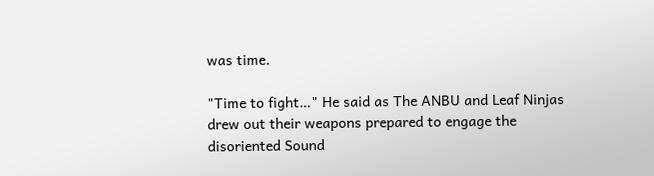was time.

"Time to fight…" He said as The ANBU and Leaf Ninjas drew out their weapons prepared to engage the disoriented Sound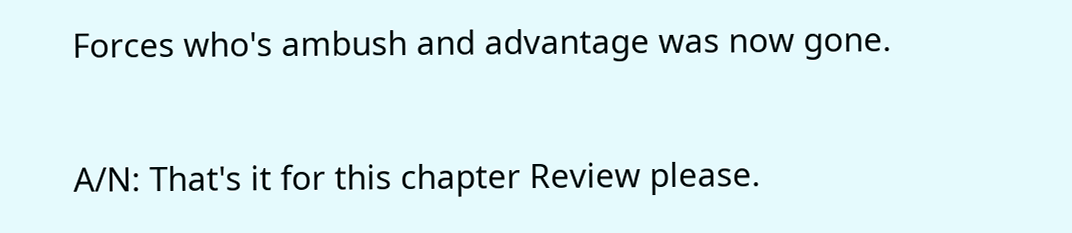Forces who's ambush and advantage was now gone.

A/N: That's it for this chapter Review please.